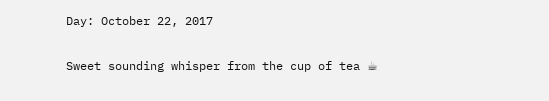Day: October 22, 2017

Sweet sounding whisper from the cup of tea ☕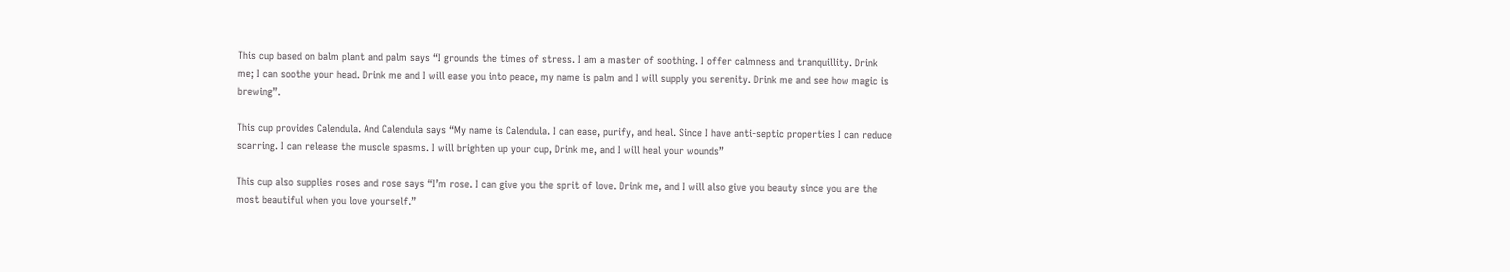This cup based on balm plant and palm says “I grounds the times of stress. I am a master of soothing. I offer calmness and tranquillity. Drink me; I can soothe your head. Drink me and I will ease you into peace, my name is palm and I will supply you serenity. Drink me and see how magic is brewing”.

This cup provides Calendula. And Calendula says “My name is Calendula. I can ease, purify, and heal. Since I have anti-septic properties I can reduce scarring. I can release the muscle spasms. I will brighten up your cup, Drink me, and I will heal your wounds”

This cup also supplies roses and rose says “I’m rose. I can give you the sprit of love. Drink me, and I will also give you beauty since you are the most beautiful when you love yourself.”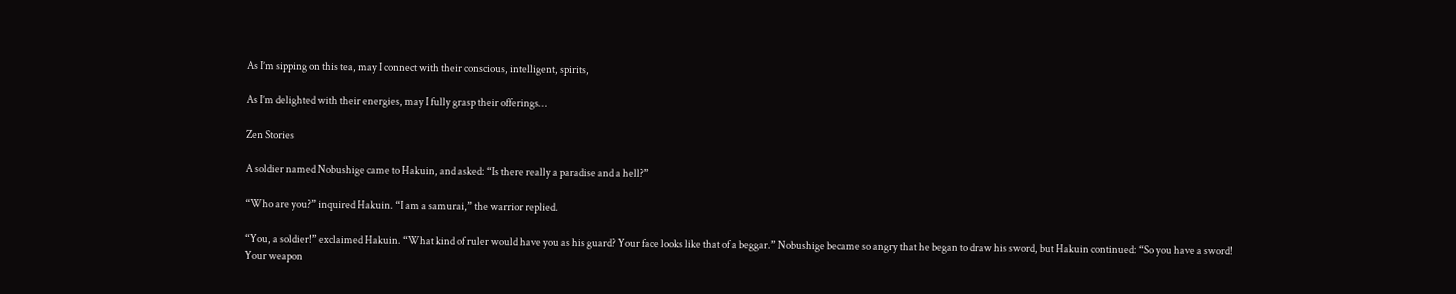As I’m sipping on this tea, may I connect with their conscious, intelligent, spirits,

As I’m delighted with their energies, may I fully grasp their offerings…

Zen Stories

A soldier named Nobushige came to Hakuin, and asked: “Is there really a paradise and a hell?”

“Who are you?” inquired Hakuin. “I am a samurai,” the warrior replied.

“You, a soldier!” exclaimed Hakuin. “What kind of ruler would have you as his guard? Your face looks like that of a beggar.” Nobushige became so angry that he began to draw his sword, but Hakuin continued: “So you have a sword! Your weapon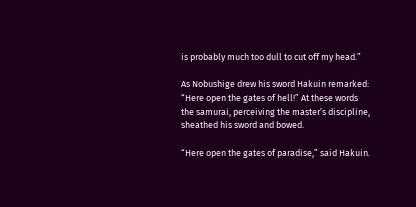is probably much too dull to cut off my head.”

As Nobushige drew his sword Hakuin remarked: “Here open the gates of hell!” At these words the samurai, perceiving the master’s discipline, sheathed his sword and bowed.

“Here open the gates of paradise,” said Hakuin.